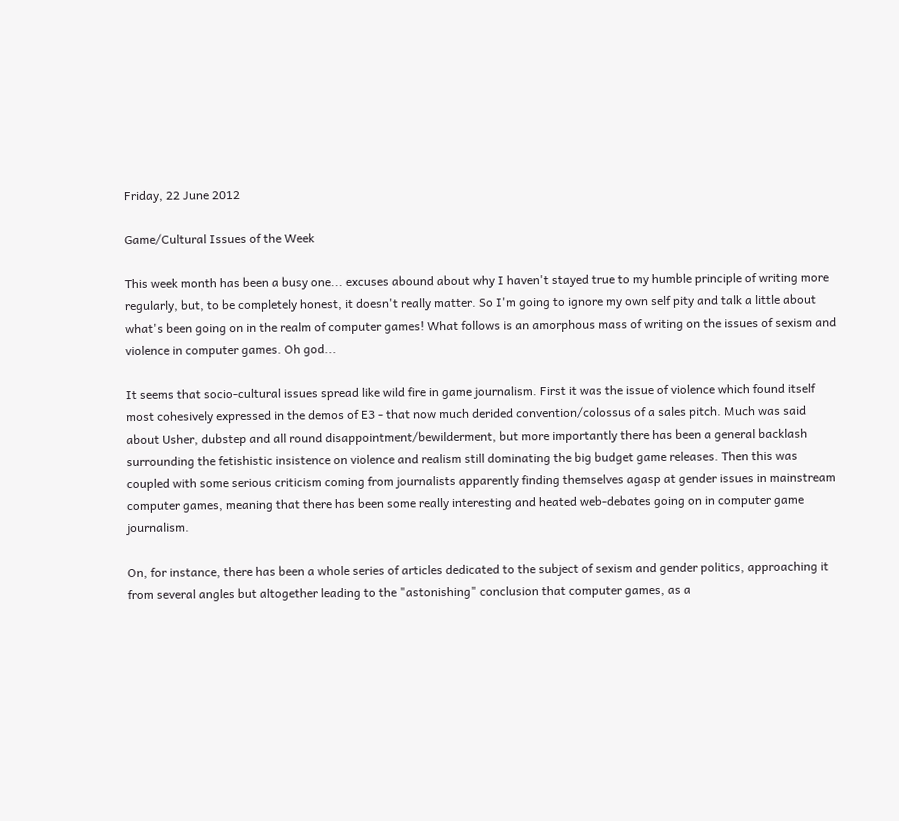Friday, 22 June 2012

Game/Cultural Issues of the Week

This week month has been a busy one... excuses abound about why I haven't stayed true to my humble principle of writing more regularly, but, to be completely honest, it doesn't really matter. So I'm going to ignore my own self pity and talk a little about what's been going on in the realm of computer games! What follows is an amorphous mass of writing on the issues of sexism and violence in computer games. Oh god...

It seems that socio-cultural issues spread like wild fire in game journalism. First it was the issue of violence which found itself most cohesively expressed in the demos of E3 - that now much derided convention/colossus of a sales pitch. Much was said about Usher, dubstep and all round disappointment/bewilderment, but more importantly there has been a general backlash surrounding the fetishistic insistence on violence and realism still dominating the big budget game releases. Then this was coupled with some serious criticism coming from journalists apparently finding themselves agasp at gender issues in mainstream computer games, meaning that there has been some really interesting and heated web-debates going on in computer game journalism.

On, for instance, there has been a whole series of articles dedicated to the subject of sexism and gender politics, approaching it from several angles but altogether leading to the "astonishing" conclusion that computer games, as a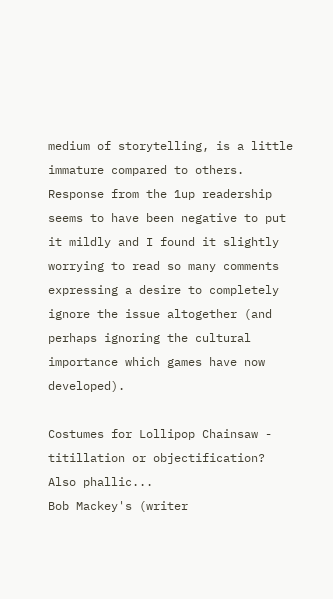medium of storytelling, is a little immature compared to others. Response from the 1up readership seems to have been negative to put it mildly and I found it slightly worrying to read so many comments expressing a desire to completely ignore the issue altogether (and perhaps ignoring the cultural importance which games have now developed).

Costumes for Lollipop Chainsaw - titillation or objectification? Also phallic...
Bob Mackey's (writer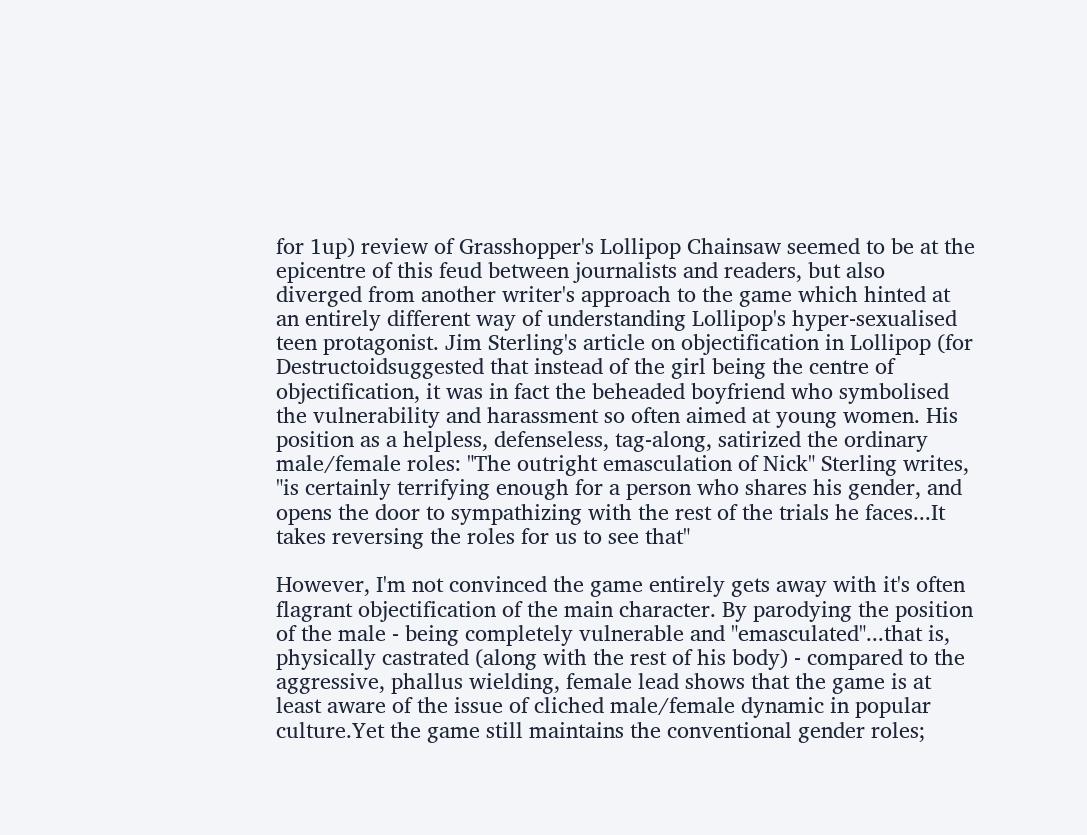for 1up) review of Grasshopper's Lollipop Chainsaw seemed to be at the epicentre of this feud between journalists and readers, but also diverged from another writer's approach to the game which hinted at an entirely different way of understanding Lollipop's hyper-sexualised teen protagonist. Jim Sterling's article on objectification in Lollipop (for Destructoidsuggested that instead of the girl being the centre of objectification, it was in fact the beheaded boyfriend who symbolised the vulnerability and harassment so often aimed at young women. His position as a helpless, defenseless, tag-along, satirized the ordinary male/female roles: "The outright emasculation of Nick" Sterling writes, "is certainly terrifying enough for a person who shares his gender, and opens the door to sympathizing with the rest of the trials he faces...It takes reversing the roles for us to see that"

However, I'm not convinced the game entirely gets away with it's often flagrant objectification of the main character. By parodying the position of the male - being completely vulnerable and "emasculated"...that is, physically castrated (along with the rest of his body) - compared to the aggressive, phallus wielding, female lead shows that the game is at least aware of the issue of cliched male/female dynamic in popular culture.Yet the game still maintains the conventional gender roles;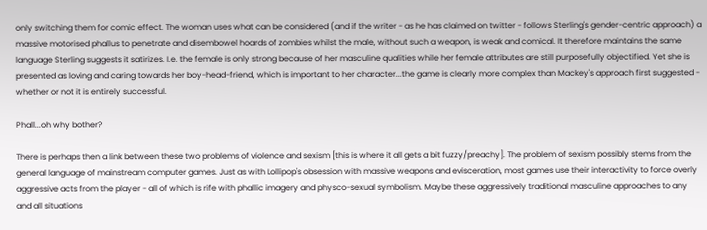only switching them for comic effect. The woman uses what can be considered (and if the writer - as he has claimed on twitter - follows Sterling's gender-centric approach) a massive motorised phallus to penetrate and disembowel hoards of zombies whilst the male, without such a weapon, is weak and comical. It therefore maintains the same language Sterling suggests it satirizes. I.e. the female is only strong because of her masculine qualities while her female attributes are still purposefully objectified. Yet she is presented as loving and caring towards her boy-head-friend, which is important to her character...the game is clearly more complex than Mackey's approach first suggested - whether or not it is entirely successful.

Phall...oh why bother?

There is perhaps then a link between these two problems of violence and sexism [this is where it all gets a bit fuzzy/preachy]. The problem of sexism possibly stems from the general language of mainstream computer games. Just as with Lollipop's obsession with massive weapons and evisceration, most games use their interactivity to force overly aggressive acts from the player - all of which is rife with phallic imagery and physco-sexual symbolism. Maybe these aggressively traditional masculine approaches to any and all situations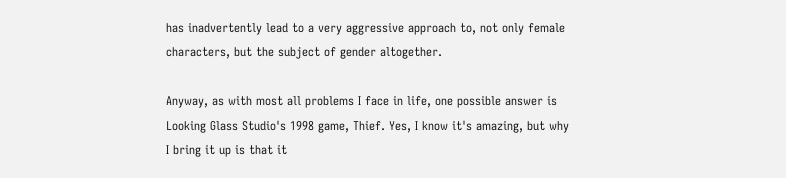has inadvertently lead to a very aggressive approach to, not only female characters, but the subject of gender altogether.

Anyway, as with most all problems I face in life, one possible answer is Looking Glass Studio's 1998 game, Thief. Yes, I know it's amazing, but why I bring it up is that it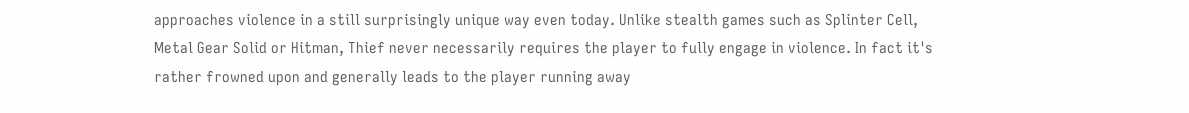approaches violence in a still surprisingly unique way even today. Unlike stealth games such as Splinter Cell, Metal Gear Solid or Hitman, Thief never necessarily requires the player to fully engage in violence. In fact it's rather frowned upon and generally leads to the player running away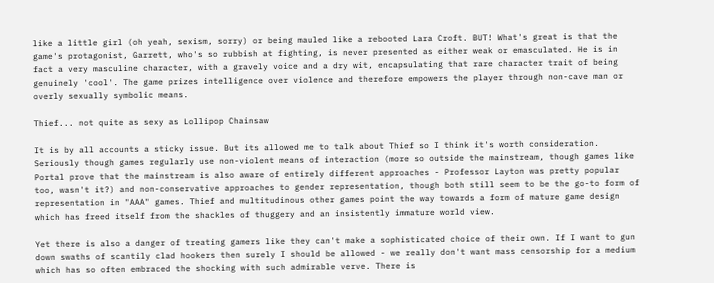like a little girl (oh yeah, sexism, sorry) or being mauled like a rebooted Lara Croft. BUT! What's great is that the game's protagonist, Garrett, who's so rubbish at fighting, is never presented as either weak or emasculated. He is in fact a very masculine character, with a gravely voice and a dry wit, encapsulating that rare character trait of being genuinely 'cool'. The game prizes intelligence over violence and therefore empowers the player through non-cave man or overly sexually symbolic means.

Thief... not quite as sexy as Lollipop Chainsaw

It is by all accounts a sticky issue. But its allowed me to talk about Thief so I think it's worth consideration. Seriously though games regularly use non-violent means of interaction (more so outside the mainstream, though games like Portal prove that the mainstream is also aware of entirely different approaches - Professor Layton was pretty popular too, wasn't it?) and non-conservative approaches to gender representation, though both still seem to be the go-to form of representation in "AAA" games. Thief and multitudinous other games point the way towards a form of mature game design which has freed itself from the shackles of thuggery and an insistently immature world view.

Yet there is also a danger of treating gamers like they can't make a sophisticated choice of their own. If I want to gun down swaths of scantily clad hookers then surely I should be allowed - we really don't want mass censorship for a medium which has so often embraced the shocking with such admirable verve. There is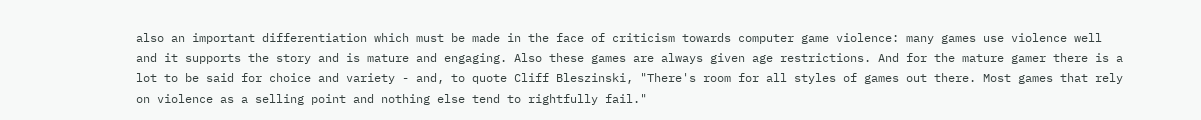also an important differentiation which must be made in the face of criticism towards computer game violence: many games use violence well and it supports the story and is mature and engaging. Also these games are always given age restrictions. And for the mature gamer there is a lot to be said for choice and variety - and, to quote Cliff Bleszinski, "There's room for all styles of games out there. Most games that rely on violence as a selling point and nothing else tend to rightfully fail."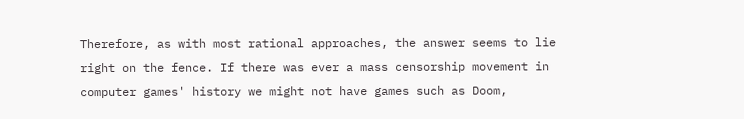Therefore, as with most rational approaches, the answer seems to lie right on the fence. If there was ever a mass censorship movement in computer games' history we might not have games such as Doom,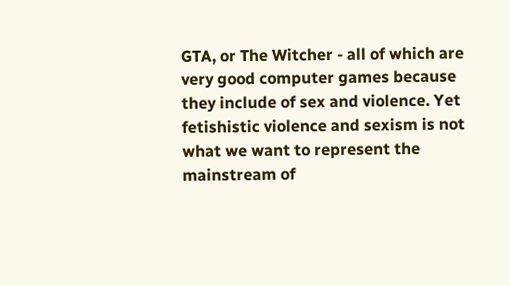GTA, or The Witcher - all of which are very good computer games because they include of sex and violence. Yet fetishistic violence and sexism is not what we want to represent the mainstream of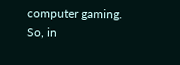computer gaming. So, in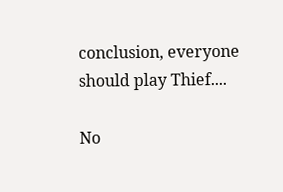conclusion, everyone should play Thief....

No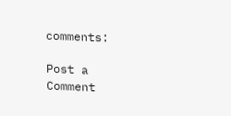comments:

Post a Comment